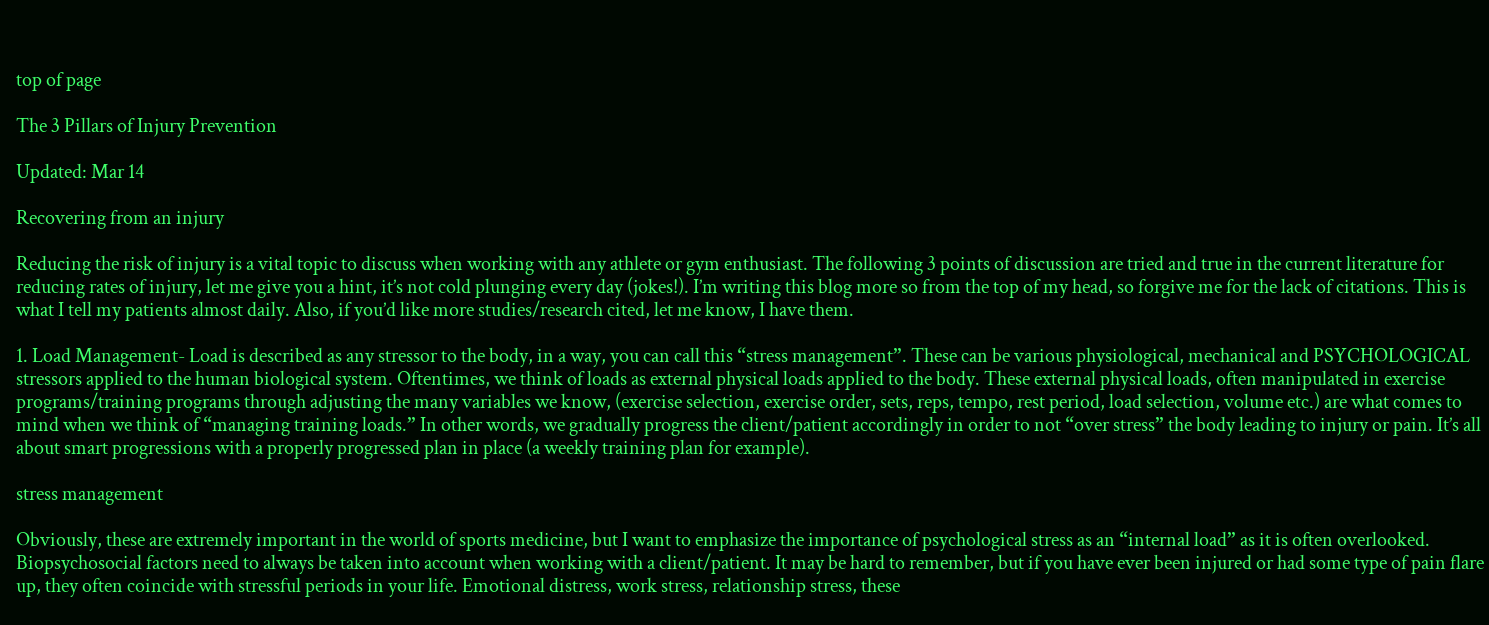top of page

The 3 Pillars of Injury Prevention

Updated: Mar 14

Recovering from an injury

Reducing the risk of injury is a vital topic to discuss when working with any athlete or gym enthusiast. The following 3 points of discussion are tried and true in the current literature for reducing rates of injury, let me give you a hint, it’s not cold plunging every day (jokes!). I’m writing this blog more so from the top of my head, so forgive me for the lack of citations. This is what I tell my patients almost daily. Also, if you’d like more studies/research cited, let me know, I have them.

1. Load Management- Load is described as any stressor to the body, in a way, you can call this “stress management”. These can be various physiological, mechanical and PSYCHOLOGICAL stressors applied to the human biological system. Oftentimes, we think of loads as external physical loads applied to the body. These external physical loads, often manipulated in exercise programs/training programs through adjusting the many variables we know, (exercise selection, exercise order, sets, reps, tempo, rest period, load selection, volume etc.) are what comes to mind when we think of “managing training loads.” In other words, we gradually progress the client/patient accordingly in order to not “over stress” the body leading to injury or pain. It’s all about smart progressions with a properly progressed plan in place (a weekly training plan for example).

stress management

Obviously, these are extremely important in the world of sports medicine, but I want to emphasize the importance of psychological stress as an “internal load” as it is often overlooked. Biopsychosocial factors need to always be taken into account when working with a client/patient. It may be hard to remember, but if you have ever been injured or had some type of pain flare up, they often coincide with stressful periods in your life. Emotional distress, work stress, relationship stress, these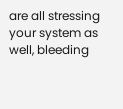are all stressing your system as well, bleeding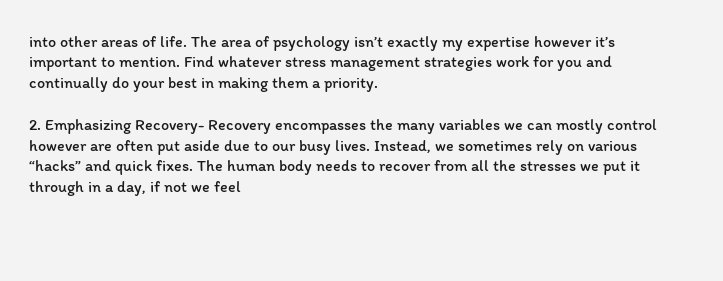into other areas of life. The area of psychology isn’t exactly my expertise however it’s important to mention. Find whatever stress management strategies work for you and continually do your best in making them a priority.

2. Emphasizing Recovery- Recovery encompasses the many variables we can mostly control however are often put aside due to our busy lives. Instead, we sometimes rely on various “hacks” and quick fixes. The human body needs to recover from all the stresses we put it through in a day, if not we feel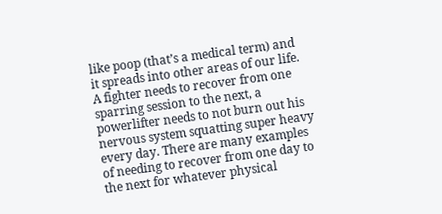like poop (that’s a medical term) and it spreads into other areas of our life. A fighter needs to recover from one sparring session to the next, a powerlifter needs to not burn out his nervous system squatting super heavy every day. There are many examples of needing to recover from one day to the next for whatever physical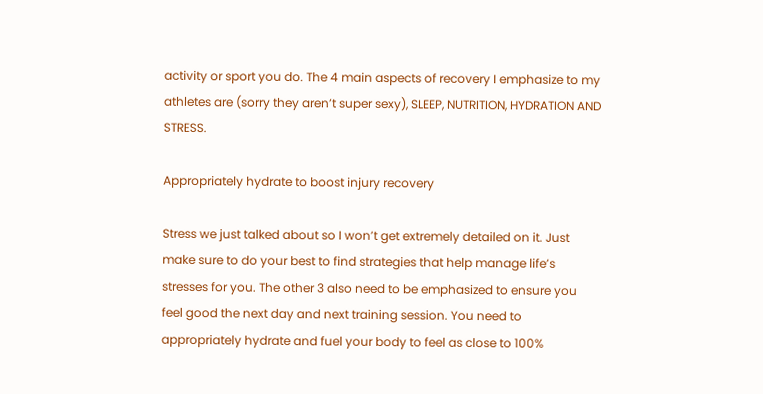activity or sport you do. The 4 main aspects of recovery I emphasize to my athletes are (sorry they aren’t super sexy), SLEEP, NUTRITION, HYDRATION AND STRESS.

Appropriately hydrate to boost injury recovery

Stress we just talked about so I won’t get extremely detailed on it. Just make sure to do your best to find strategies that help manage life’s stresses for you. The other 3 also need to be emphasized to ensure you feel good the next day and next training session. You need to appropriately hydrate and fuel your body to feel as close to 100%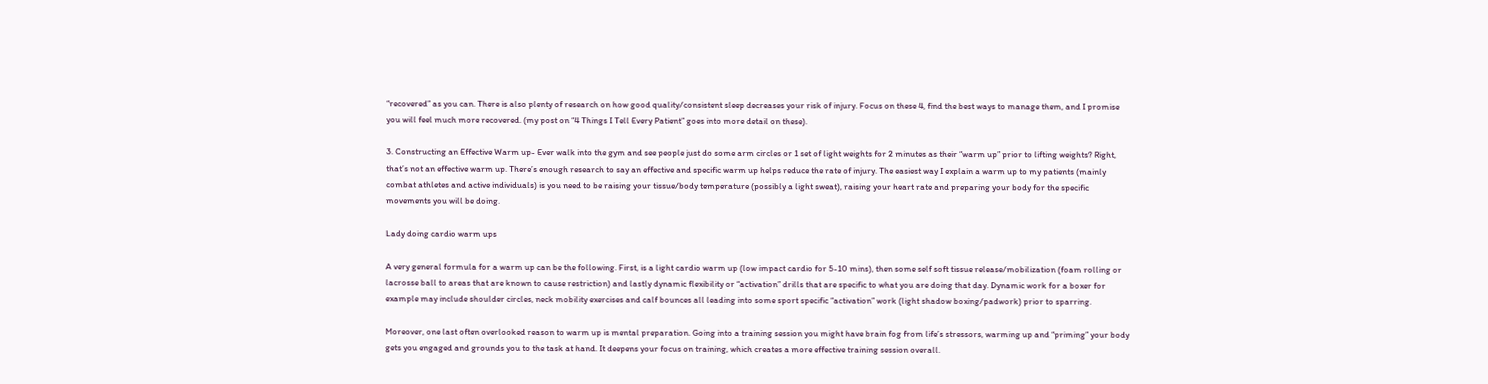“recovered” as you can. There is also plenty of research on how good quality/consistent sleep decreases your risk of injury. Focus on these 4, find the best ways to manage them, and I promise you will feel much more recovered. (my post on “4 Things I Tell Every Patient” goes into more detail on these).

3. Constructing an Effective Warm up- Ever walk into the gym and see people just do some arm circles or 1 set of light weights for 2 minutes as their “warm up” prior to lifting weights? Right, that’s not an effective warm up. There’s enough research to say an effective and specific warm up helps reduce the rate of injury. The easiest way I explain a warm up to my patients (mainly combat athletes and active individuals) is you need to be raising your tissue/body temperature (possibly a light sweat), raising your heart rate and preparing your body for the specific movements you will be doing.

Lady doing cardio warm ups

A very general formula for a warm up can be the following. First, is a light cardio warm up (low impact cardio for 5-10 mins), then some self soft tissue release/mobilization (foam rolling or lacrosse ball to areas that are known to cause restriction) and lastly dynamic flexibility or “activation” drills that are specific to what you are doing that day. Dynamic work for a boxer for example may include shoulder circles, neck mobility exercises and calf bounces all leading into some sport specific “activation” work (light shadow boxing/padwork) prior to sparring.

Moreover, one last often overlooked reason to warm up is mental preparation. Going into a training session you might have brain fog from life’s stressors, warming up and “priming” your body gets you engaged and grounds you to the task at hand. It deepens your focus on training, which creates a more effective training session overall.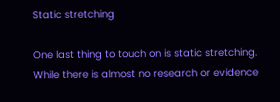Static stretching

One last thing to touch on is static stretching. While there is almost no research or evidence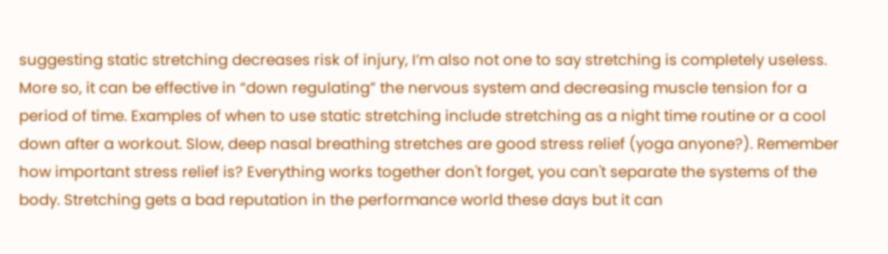suggesting static stretching decreases risk of injury, I’m also not one to say stretching is completely useless. More so, it can be effective in “down regulating” the nervous system and decreasing muscle tension for a period of time. Examples of when to use static stretching include stretching as a night time routine or a cool down after a workout. Slow, deep nasal breathing stretches are good stress relief (yoga anyone?). Remember how important stress relief is? Everything works together don't forget, you can't separate the systems of the body. Stretching gets a bad reputation in the performance world these days but it can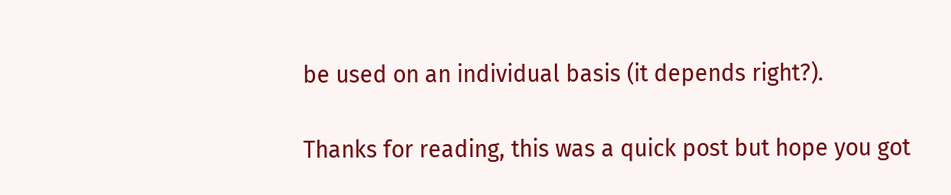be used on an individual basis (it depends right?).

Thanks for reading, this was a quick post but hope you got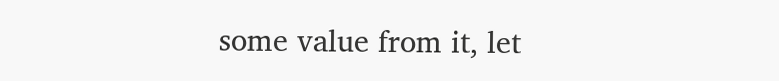some value from it, let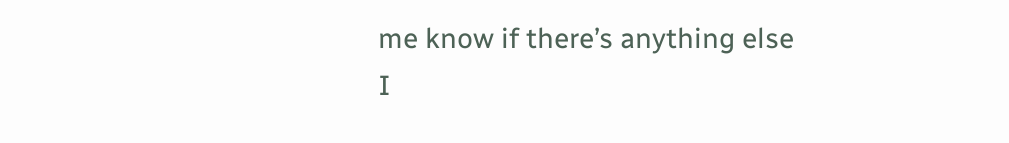me know if there’s anything else I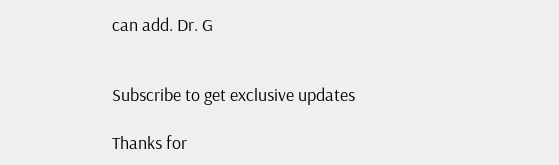can add. Dr. G


Subscribe to get exclusive updates

Thanks for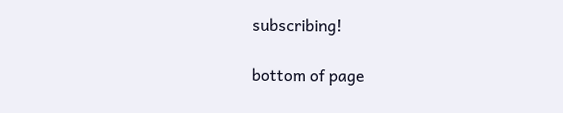subscribing!

bottom of page